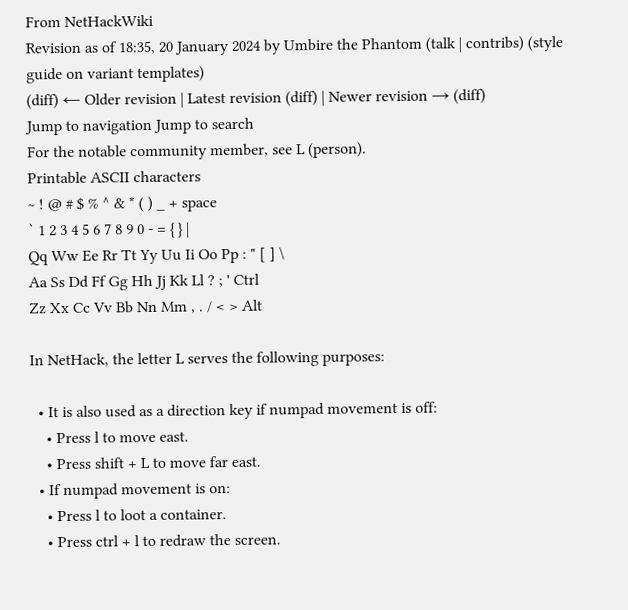From NetHackWiki
Revision as of 18:35, 20 January 2024 by Umbire the Phantom (talk | contribs) (style guide on variant templates)
(diff) ← Older revision | Latest revision (diff) | Newer revision → (diff)
Jump to navigation Jump to search
For the notable community member, see L (person).
Printable ASCII characters
~ ! @ # $ % ^ & * ( ) _ + space
` 1 2 3 4 5 6 7 8 9 0 - = { } |
Qq Ww Ee Rr Tt Yy Uu Ii Oo Pp : " [ ] \
Aa Ss Dd Ff Gg Hh Jj Kk Ll ? ; ' Ctrl
Zz Xx Cc Vv Bb Nn Mm , . / < > Alt

In NetHack, the letter L serves the following purposes:

  • It is also used as a direction key if numpad movement is off:
    • Press l to move east.
    • Press shift + L to move far east.
  • If numpad movement is on:
    • Press l to loot a container.
    • Press ctrl + l to redraw the screen.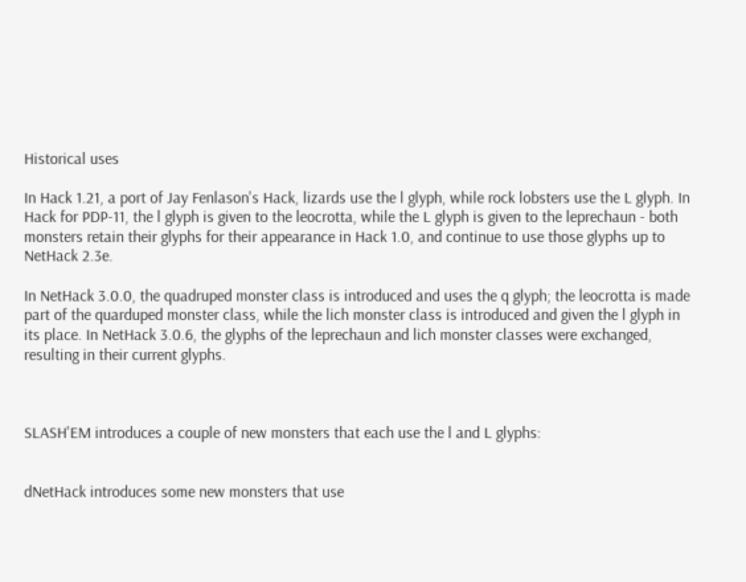Historical uses

In Hack 1.21, a port of Jay Fenlason's Hack, lizards use the l glyph, while rock lobsters use the L glyph. In Hack for PDP-11, the l glyph is given to the leocrotta, while the L glyph is given to the leprechaun - both monsters retain their glyphs for their appearance in Hack 1.0, and continue to use those glyphs up to NetHack 2.3e.

In NetHack 3.0.0, the quadruped monster class is introduced and uses the q glyph; the leocrotta is made part of the quarduped monster class, while the lich monster class is introduced and given the l glyph in its place. In NetHack 3.0.6, the glyphs of the leprechaun and lich monster classes were exchanged, resulting in their current glyphs.



SLASH'EM introduces a couple of new monsters that each use the l and L glyphs:


dNetHack introduces some new monsters that use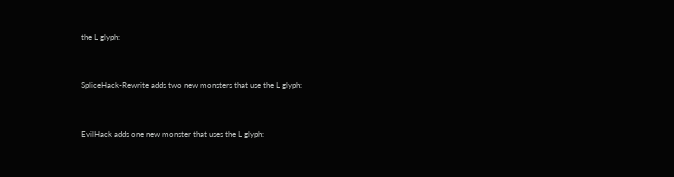the L glyph:


SpliceHack-Rewrite adds two new monsters that use the L glyph:


EvilHack adds one new monster that uses the L glyph: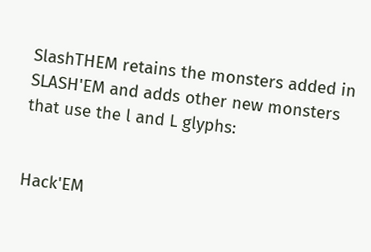SlashTHEM retains the monsters added in SLASH'EM and adds other new monsters that use the l and L glyphs:


Hack'EM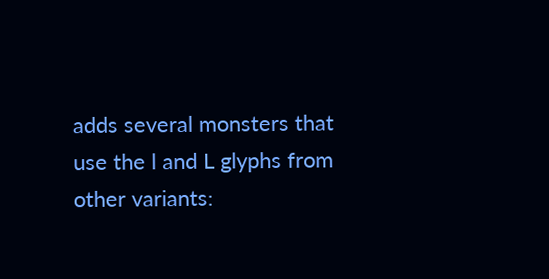adds several monsters that use the l and L glyphs from other variants: